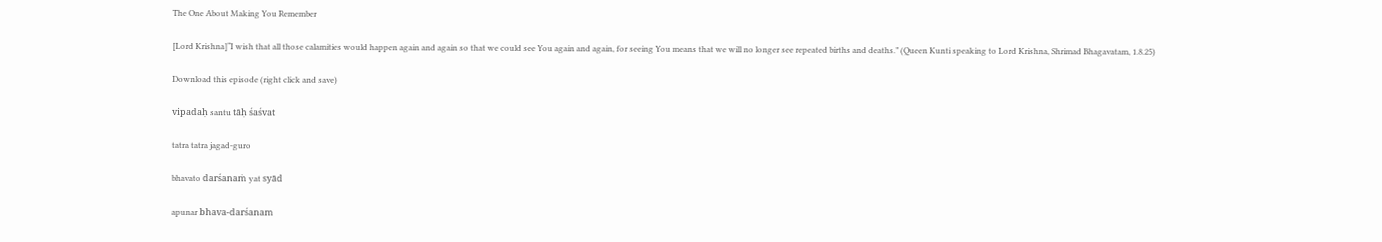The One About Making You Remember

[Lord Krishna]“I wish that all those calamities would happen again and again so that we could see You again and again, for seeing You means that we will no longer see repeated births and deaths.” (Queen Kunti speaking to Lord Krishna, Shrimad Bhagavatam, 1.8.25)

Download this episode (right click and save)

vipadaḥ santu tāḥ śaśvat

tatra tatra jagad-guro

bhavato darśanaṁ yat syād

apunar bhava-darśanam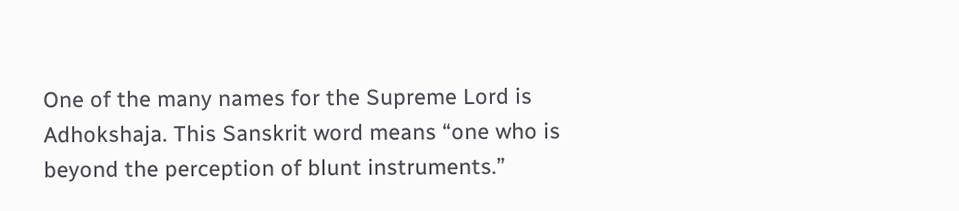One of the many names for the Supreme Lord is Adhokshaja. This Sanskrit word means “one who is beyond the perception of blunt instruments.”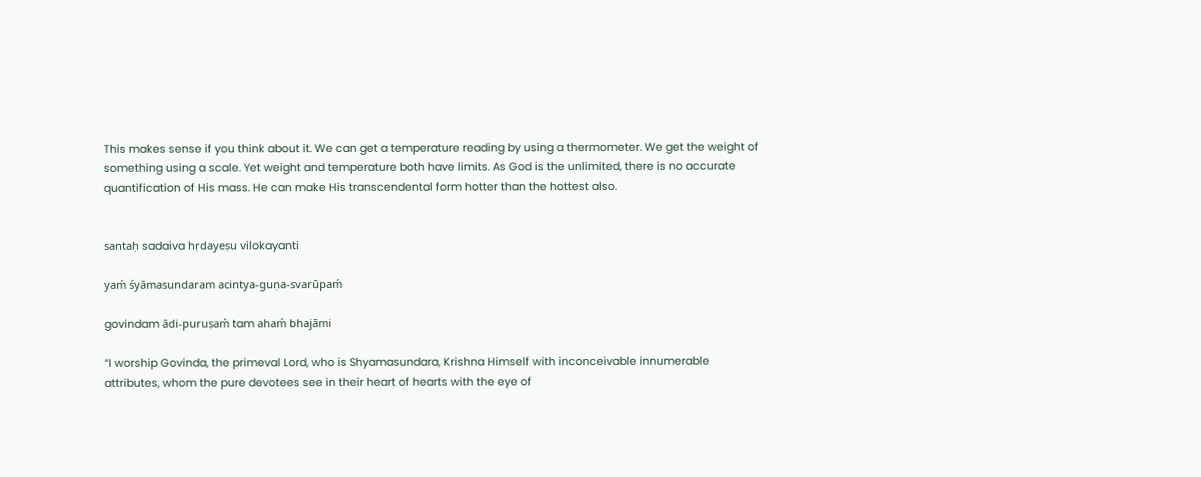This makes sense if you think about it. We can get a temperature reading by using a thermometer. We get the weight of something using a scale. Yet weight and temperature both have limits. As God is the unlimited, there is no accurate quantification of His mass. He can make His transcendental form hotter than the hottest also.


santaḥ sadaiva hṛdayeṣu vilokayanti

yaḿ śyāmasundaram acintya-guṇa-svarūpaḿ

govindam ādi-puruṣaḿ tam ahaḿ bhajāmi

“I worship Govinda, the primeval Lord, who is Shyamasundara, Krishna Himself with inconceivable innumerable attributes, whom the pure devotees see in their heart of hearts with the eye of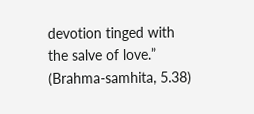devotion tinged with the salve of love.” (Brahma-samhita, 5.38)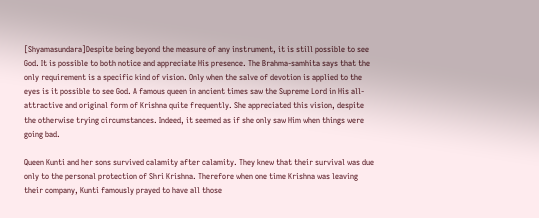[Shyamasundara]Despite being beyond the measure of any instrument, it is still possible to see God. It is possible to both notice and appreciate His presence. The Brahma-samhita says that the only requirement is a specific kind of vision. Only when the salve of devotion is applied to the eyes is it possible to see God. A famous queen in ancient times saw the Supreme Lord in His all-attractive and original form of Krishna quite frequently. She appreciated this vision, despite the otherwise trying circumstances. Indeed, it seemed as if she only saw Him when things were going bad.

Queen Kunti and her sons survived calamity after calamity. They knew that their survival was due only to the personal protection of Shri Krishna. Therefore when one time Krishna was leaving their company, Kunti famously prayed to have all those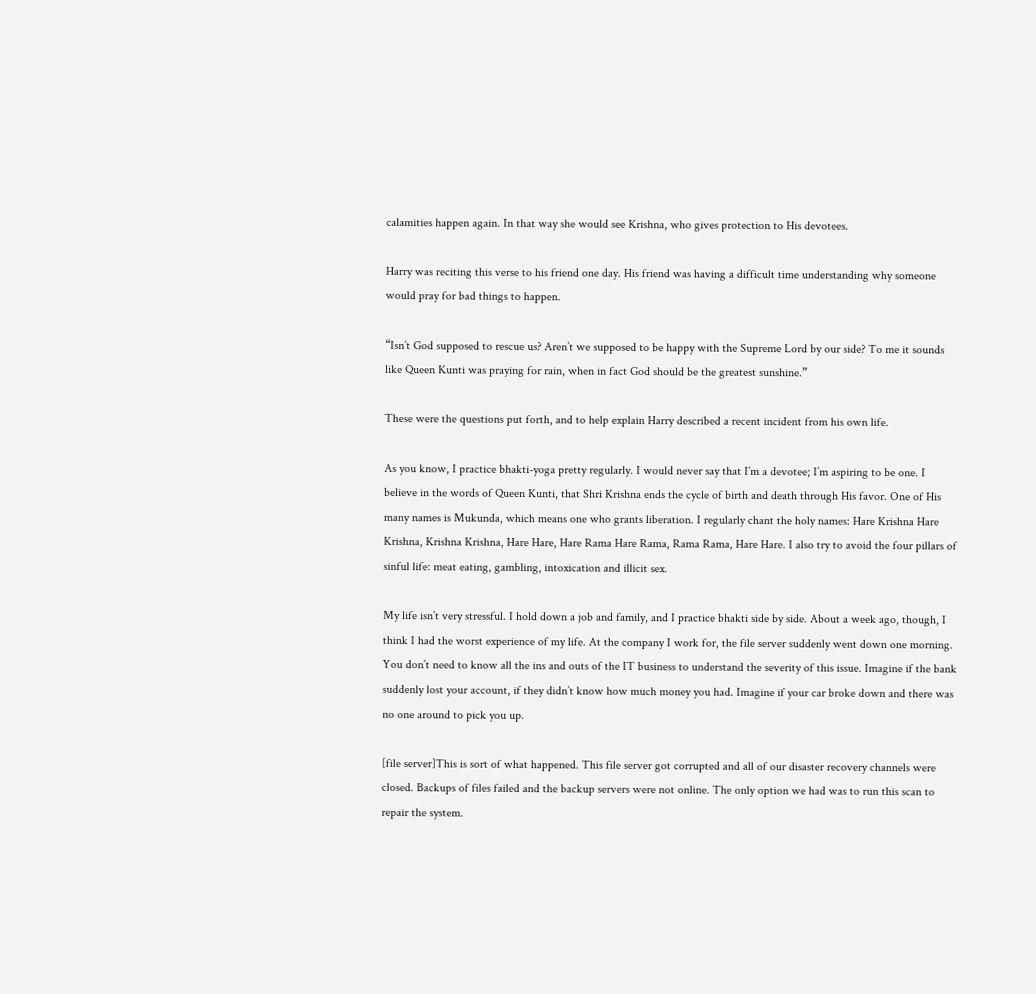calamities happen again. In that way she would see Krishna, who gives protection to His devotees.

Harry was reciting this verse to his friend one day. His friend was having a difficult time understanding why someone would pray for bad things to happen.

“Isn’t God supposed to rescue us? Aren’t we supposed to be happy with the Supreme Lord by our side? To me it sounds like Queen Kunti was praying for rain, when in fact God should be the greatest sunshine.”

These were the questions put forth, and to help explain Harry described a recent incident from his own life.

As you know, I practice bhakti-yoga pretty regularly. I would never say that I’m a devotee; I’m aspiring to be one. I believe in the words of Queen Kunti, that Shri Krishna ends the cycle of birth and death through His favor. One of His many names is Mukunda, which means one who grants liberation. I regularly chant the holy names: Hare Krishna Hare Krishna, Krishna Krishna, Hare Hare, Hare Rama Hare Rama, Rama Rama, Hare Hare. I also try to avoid the four pillars of sinful life: meat eating, gambling, intoxication and illicit sex.

My life isn’t very stressful. I hold down a job and family, and I practice bhakti side by side. About a week ago, though, I think I had the worst experience of my life. At the company I work for, the file server suddenly went down one morning. You don’t need to know all the ins and outs of the IT business to understand the severity of this issue. Imagine if the bank suddenly lost your account, if they didn’t know how much money you had. Imagine if your car broke down and there was no one around to pick you up.

[file server]This is sort of what happened. This file server got corrupted and all of our disaster recovery channels were closed. Backups of files failed and the backup servers were not online. The only option we had was to run this scan to repair the system.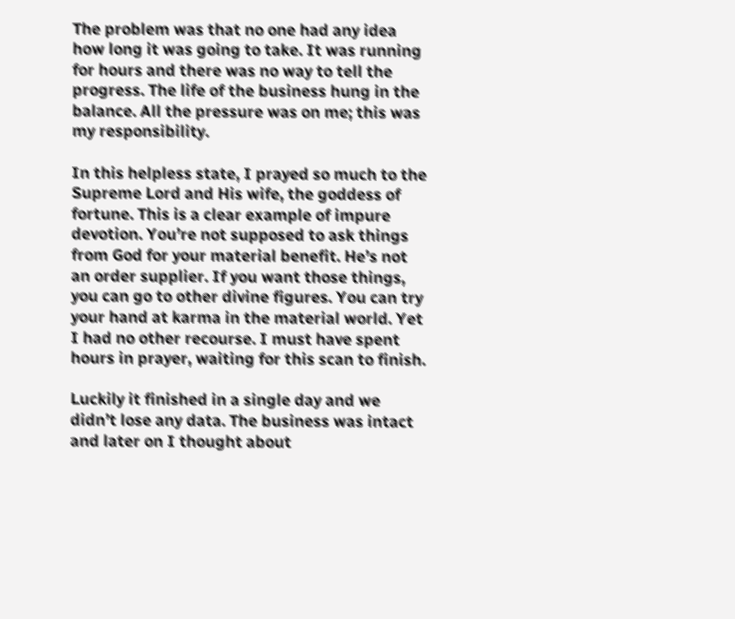The problem was that no one had any idea how long it was going to take. It was running for hours and there was no way to tell the progress. The life of the business hung in the balance. All the pressure was on me; this was my responsibility.

In this helpless state, I prayed so much to the Supreme Lord and His wife, the goddess of fortune. This is a clear example of impure devotion. You’re not supposed to ask things from God for your material benefit. He’s not an order supplier. If you want those things, you can go to other divine figures. You can try your hand at karma in the material world. Yet I had no other recourse. I must have spent hours in prayer, waiting for this scan to finish.

Luckily it finished in a single day and we didn’t lose any data. The business was intact and later on I thought about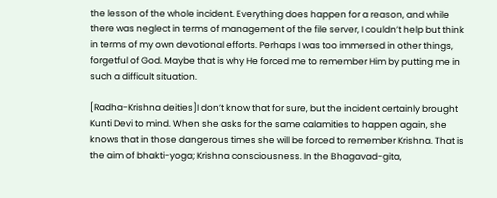the lesson of the whole incident. Everything does happen for a reason, and while there was neglect in terms of management of the file server, I couldn’t help but think in terms of my own devotional efforts. Perhaps I was too immersed in other things, forgetful of God. Maybe that is why He forced me to remember Him by putting me in such a difficult situation.

[Radha-Krishna deities]I don’t know that for sure, but the incident certainly brought Kunti Devi to mind. When she asks for the same calamities to happen again, she knows that in those dangerous times she will be forced to remember Krishna. That is the aim of bhakti-yoga; Krishna consciousness. In the Bhagavad-gita,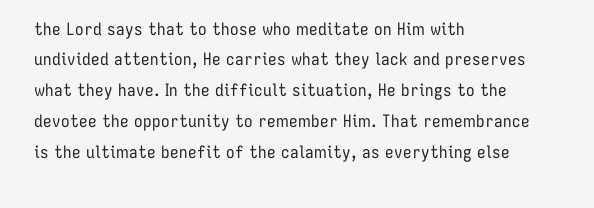the Lord says that to those who meditate on Him with undivided attention, He carries what they lack and preserves what they have. In the difficult situation, He brings to the devotee the opportunity to remember Him. That remembrance is the ultimate benefit of the calamity, as everything else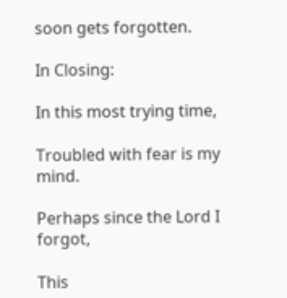soon gets forgotten.

In Closing:

In this most trying time,

Troubled with fear is my mind.

Perhaps since the Lord I forgot,

This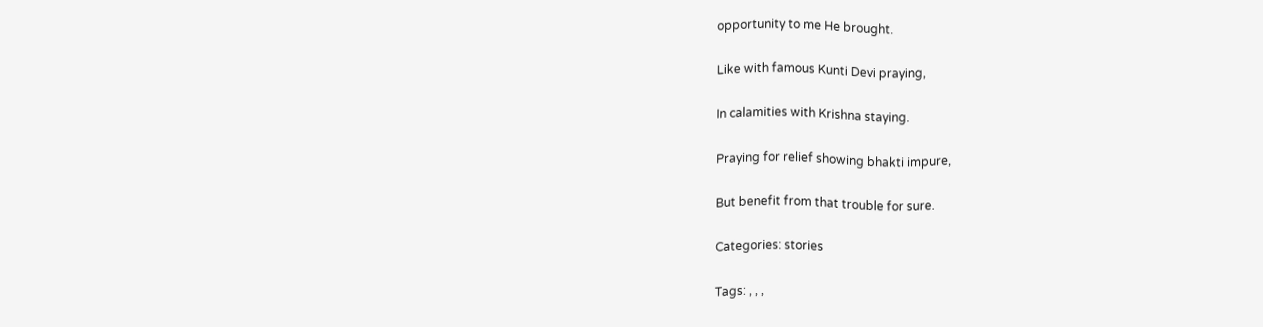opportunity to me He brought.

Like with famous Kunti Devi praying,

In calamities with Krishna staying.

Praying for relief showing bhakti impure,

But benefit from that trouble for sure.

Categories: stories

Tags: , , ,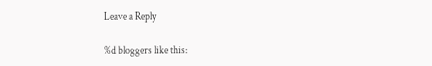Leave a Reply

%d bloggers like this: